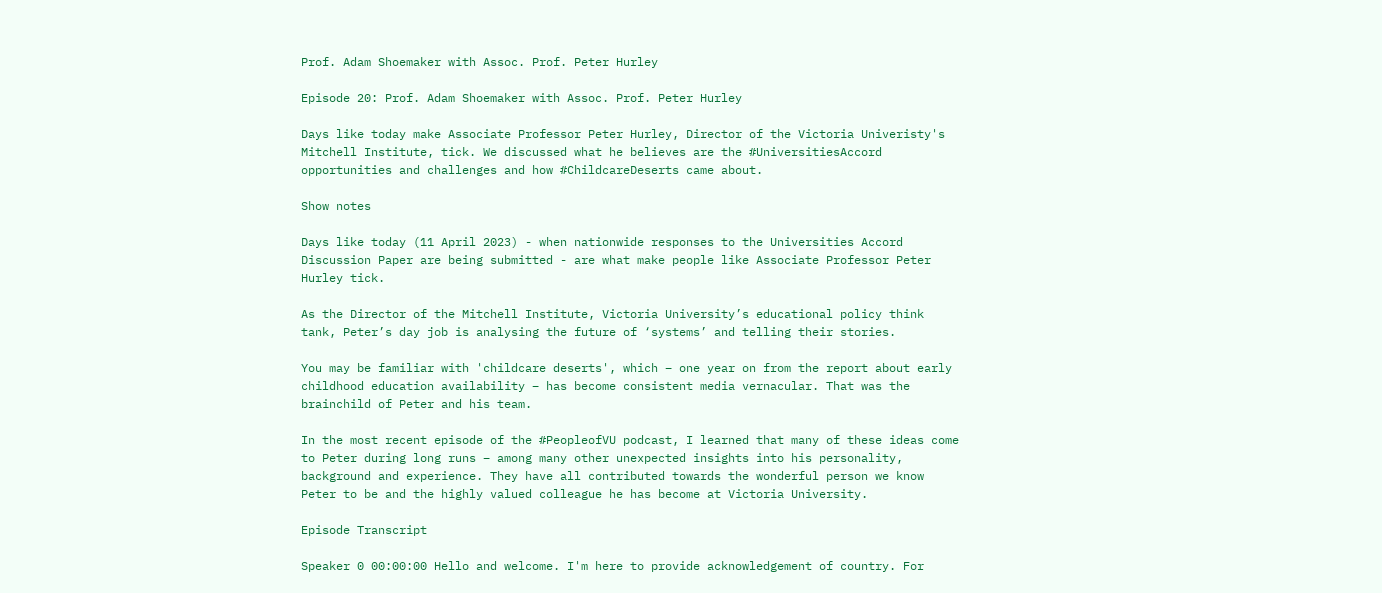Prof. Adam Shoemaker with Assoc. Prof. Peter Hurley

Episode 20: Prof. Adam Shoemaker with Assoc. Prof. Peter Hurley

Days like today make Associate Professor Peter Hurley, Director of the Victoria Univeristy's Mitchell Institute, tick. We discussed what he believes are the #UniversitiesAccord opportunities and challenges and how #ChildcareDeserts came about.

Show notes

Days like today (11 April 2023) - when nationwide responses to the Universities Accord Discussion Paper are being submitted - are what make people like Associate Professor Peter Hurley tick.

As the Director of the Mitchell Institute, Victoria University’s educational policy think tank, Peter’s day job is analysing the future of ‘systems’ and telling their stories.

You may be familiar with 'childcare deserts', which – one year on from the report about early childhood education availability – has become consistent media vernacular. That was the brainchild of Peter and his team.

In the most recent episode of the #PeopleofVU podcast, I learned that many of these ideas come to Peter during long runs – among many other unexpected insights into his personality, background and experience. They have all contributed towards the wonderful person we know Peter to be and the highly valued colleague he has become at Victoria University.

Episode Transcript

Speaker 0 00:00:00 Hello and welcome. I'm here to provide acknowledgement of country. For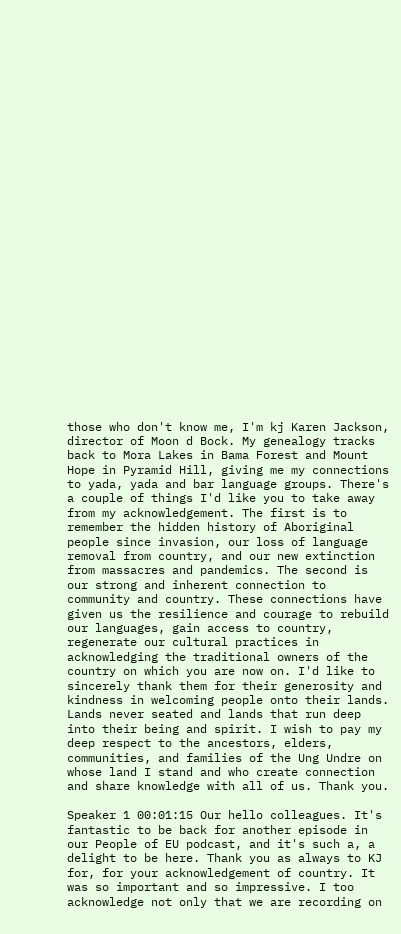those who don't know me, I'm kj Karen Jackson, director of Moon d Bock. My genealogy tracks back to Mora Lakes in Bama Forest and Mount Hope in Pyramid Hill, giving me my connections to yada, yada and bar language groups. There's a couple of things I'd like you to take away from my acknowledgement. The first is to remember the hidden history of Aboriginal people since invasion, our loss of language removal from country, and our new extinction from massacres and pandemics. The second is our strong and inherent connection to community and country. These connections have given us the resilience and courage to rebuild our languages, gain access to country, regenerate our cultural practices in acknowledging the traditional owners of the country on which you are now on. I'd like to sincerely thank them for their generosity and kindness in welcoming people onto their lands. Lands never seated and lands that run deep into their being and spirit. I wish to pay my deep respect to the ancestors, elders, communities, and families of the Ung Undre on whose land I stand and who create connection and share knowledge with all of us. Thank you.

Speaker 1 00:01:15 Our hello colleagues. It's fantastic to be back for another episode in our People of EU podcast, and it's such a, a delight to be here. Thank you as always to KJ for, for your acknowledgement of country. It was so important and so impressive. I too acknowledge not only that we are recording on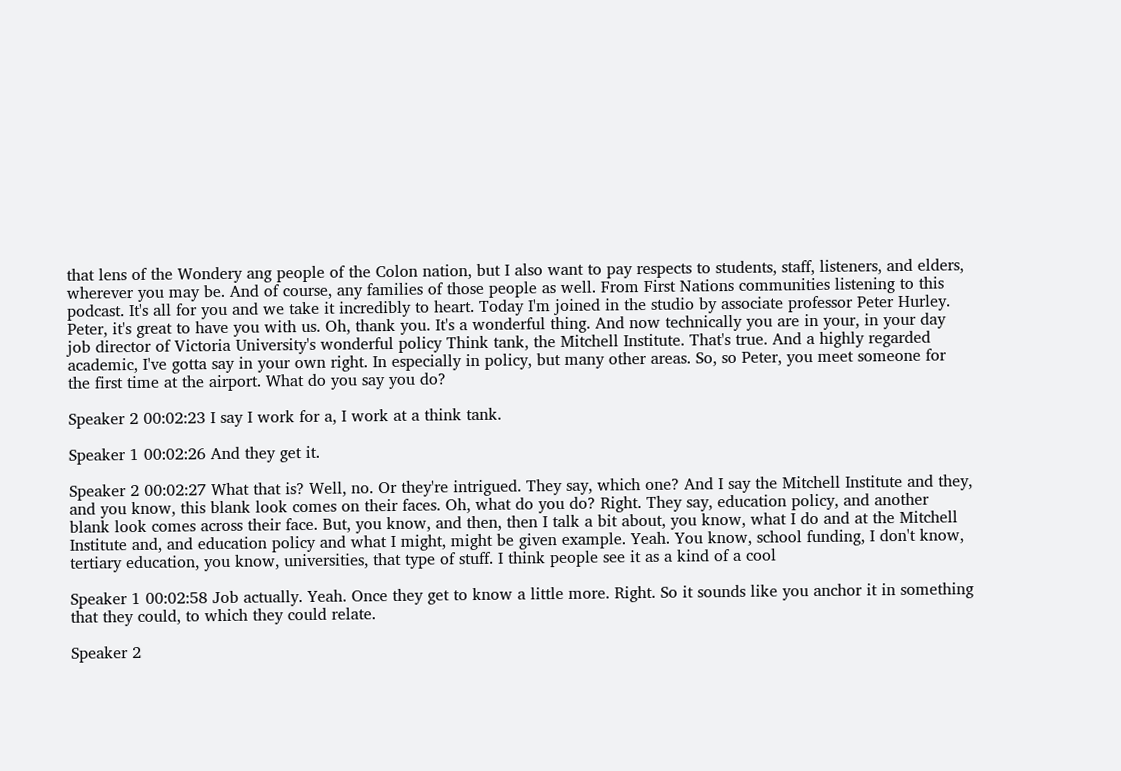that lens of the Wondery ang people of the Colon nation, but I also want to pay respects to students, staff, listeners, and elders, wherever you may be. And of course, any families of those people as well. From First Nations communities listening to this podcast. It's all for you and we take it incredibly to heart. Today I'm joined in the studio by associate professor Peter Hurley. Peter, it's great to have you with us. Oh, thank you. It's a wonderful thing. And now technically you are in your, in your day job director of Victoria University's wonderful policy Think tank, the Mitchell Institute. That's true. And a highly regarded academic, I've gotta say in your own right. In especially in policy, but many other areas. So, so Peter, you meet someone for the first time at the airport. What do you say you do?

Speaker 2 00:02:23 I say I work for a, I work at a think tank.

Speaker 1 00:02:26 And they get it.

Speaker 2 00:02:27 What that is? Well, no. Or they're intrigued. They say, which one? And I say the Mitchell Institute and they, and you know, this blank look comes on their faces. Oh, what do you do? Right. They say, education policy, and another blank look comes across their face. But, you know, and then, then I talk a bit about, you know, what I do and at the Mitchell Institute and, and education policy and what I might, might be given example. Yeah. You know, school funding, I don't know, tertiary education, you know, universities, that type of stuff. I think people see it as a kind of a cool

Speaker 1 00:02:58 Job actually. Yeah. Once they get to know a little more. Right. So it sounds like you anchor it in something that they could, to which they could relate.

Speaker 2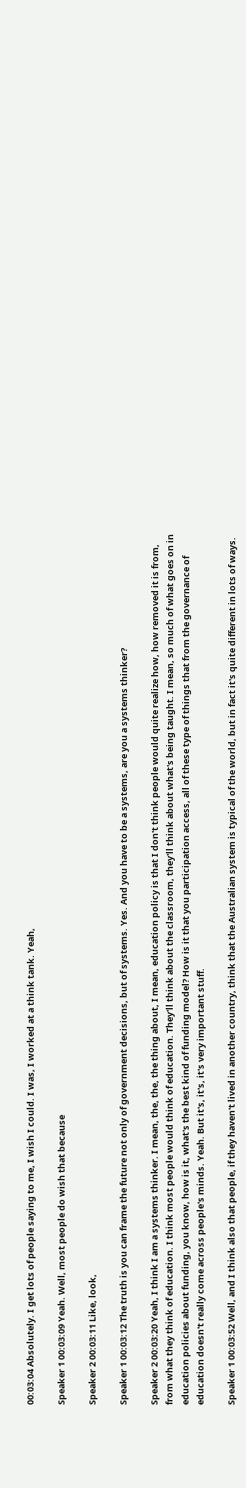00:03:04 Absolutely. I get lots of people saying to me, I wish I could. I was, I worked at a think tank. Yeah,

Speaker 1 00:03:09 Yeah. Well, most people do wish that because

Speaker 2 00:03:11 Like, look,

Speaker 1 00:03:12 The truth is you can frame the future not only of government decisions, but of systems. Yes. And you have to be a systems, are you a systems thinker?

Speaker 2 00:03:20 Yeah, I think I am a systems thinker. I mean, the, the, the thing about, I mean, education policy is that I don't think people would quite realize how, how removed it is from, from what they think of education. I think most people would think of education. They'll think about the classroom, they'll think about what's being taught. I mean, so much of what goes on in education policies about funding, you know, how is it, what's the best kind of funding model? How is it that you participation access, all of these type of things that from the governance of education doesn't really come across people's minds. Yeah. But it's, it's, it's very important stuff.

Speaker 1 00:03:52 Well, and I think also that people, if they haven't lived in another country, think that the Australian system is typical of the world, but in fact it's quite different in lots of ways.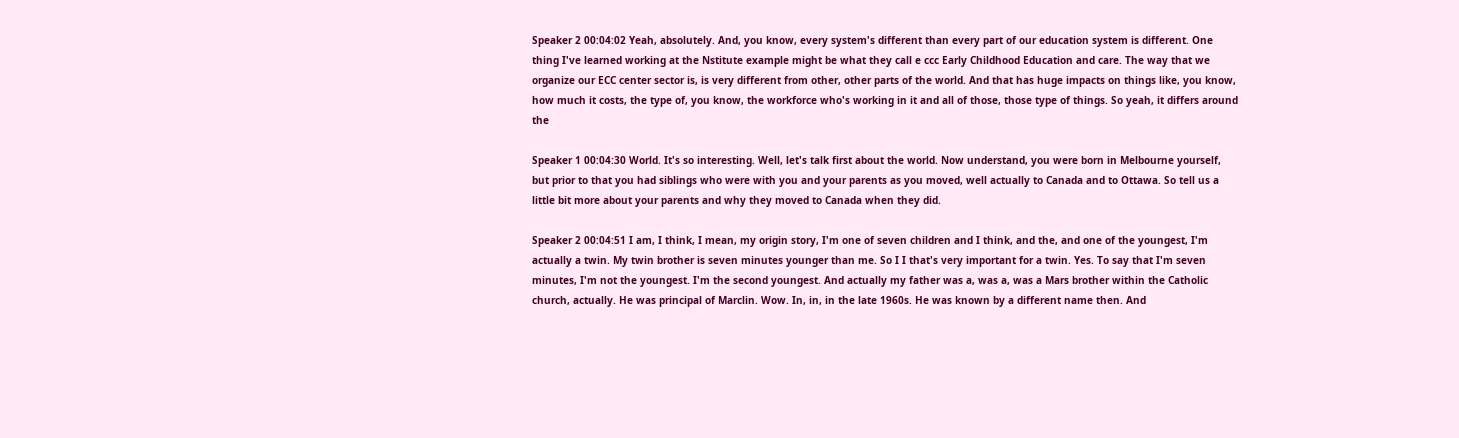Speaker 2 00:04:02 Yeah, absolutely. And, you know, every system's different than every part of our education system is different. One thing I've learned working at the Nstitute example might be what they call e ccc Early Childhood Education and care. The way that we organize our ECC center sector is, is very different from other, other parts of the world. And that has huge impacts on things like, you know, how much it costs, the type of, you know, the workforce who's working in it and all of those, those type of things. So yeah, it differs around the

Speaker 1 00:04:30 World. It's so interesting. Well, let's talk first about the world. Now understand, you were born in Melbourne yourself, but prior to that you had siblings who were with you and your parents as you moved, well actually to Canada and to Ottawa. So tell us a little bit more about your parents and why they moved to Canada when they did.

Speaker 2 00:04:51 I am, I think, I mean, my origin story, I'm one of seven children and I think, and the, and one of the youngest, I'm actually a twin. My twin brother is seven minutes younger than me. So I I that's very important for a twin. Yes. To say that I'm seven minutes, I'm not the youngest. I'm the second youngest. And actually my father was a, was a, was a Mars brother within the Catholic church, actually. He was principal of Marclin. Wow. In, in, in the late 1960s. He was known by a different name then. And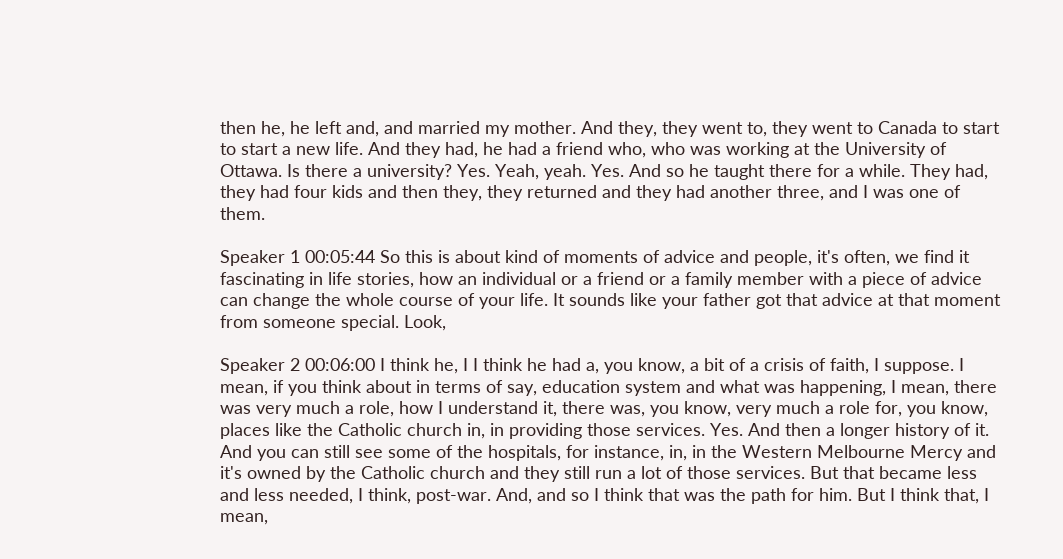then he, he left and, and married my mother. And they, they went to, they went to Canada to start to start a new life. And they had, he had a friend who, who was working at the University of Ottawa. Is there a university? Yes. Yeah, yeah. Yes. And so he taught there for a while. They had, they had four kids and then they, they returned and they had another three, and I was one of them.

Speaker 1 00:05:44 So this is about kind of moments of advice and people, it's often, we find it fascinating in life stories, how an individual or a friend or a family member with a piece of advice can change the whole course of your life. It sounds like your father got that advice at that moment from someone special. Look,

Speaker 2 00:06:00 I think he, I I think he had a, you know, a bit of a crisis of faith, I suppose. I mean, if you think about in terms of say, education system and what was happening, I mean, there was very much a role, how I understand it, there was, you know, very much a role for, you know, places like the Catholic church in, in providing those services. Yes. And then a longer history of it. And you can still see some of the hospitals, for instance, in, in the Western Melbourne Mercy and it's owned by the Catholic church and they still run a lot of those services. But that became less and less needed, I think, post-war. And, and so I think that was the path for him. But I think that, I mean,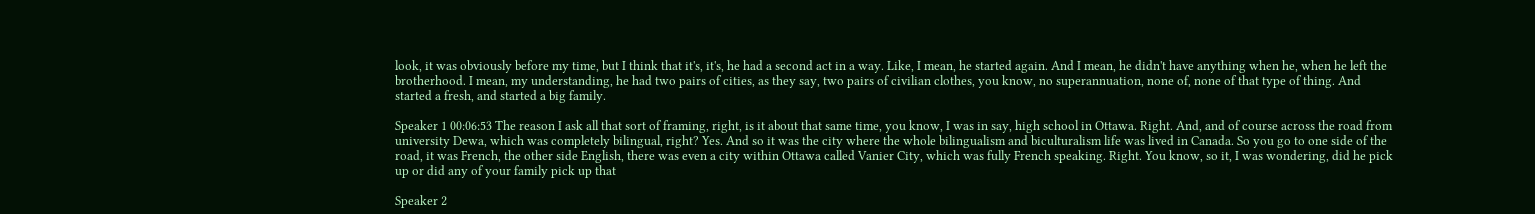look, it was obviously before my time, but I think that it's, it's, he had a second act in a way. Like, I mean, he started again. And I mean, he didn't have anything when he, when he left the brotherhood. I mean, my understanding, he had two pairs of cities, as they say, two pairs of civilian clothes, you know, no superannuation, none of, none of that type of thing. And started a fresh, and started a big family.

Speaker 1 00:06:53 The reason I ask all that sort of framing, right, is it about that same time, you know, I was in say, high school in Ottawa. Right. And, and of course across the road from university Dewa, which was completely bilingual, right? Yes. And so it was the city where the whole bilingualism and biculturalism life was lived in Canada. So you go to one side of the road, it was French, the other side English, there was even a city within Ottawa called Vanier City, which was fully French speaking. Right. You know, so it, I was wondering, did he pick up or did any of your family pick up that

Speaker 2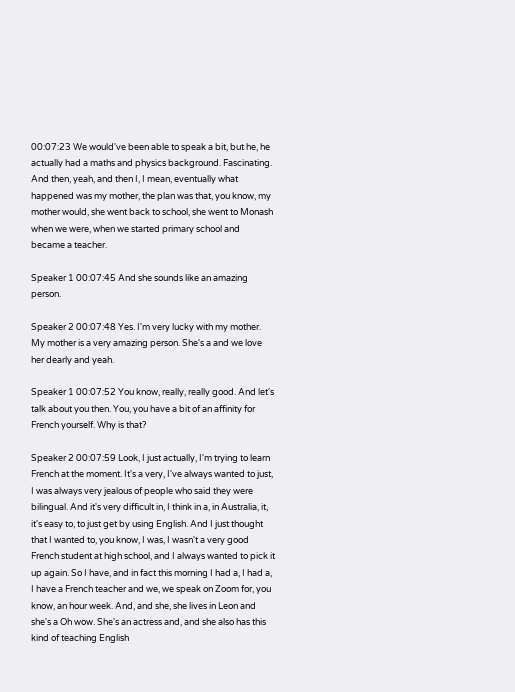00:07:23 We would've been able to speak a bit, but he, he actually had a maths and physics background. Fascinating. And then, yeah, and then I, I mean, eventually what happened was my mother, the plan was that, you know, my mother would, she went back to school, she went to Monash when we were, when we started primary school and became a teacher.

Speaker 1 00:07:45 And she sounds like an amazing person.

Speaker 2 00:07:48 Yes. I'm very lucky with my mother. My mother is a very amazing person. She's a and we love her dearly and yeah.

Speaker 1 00:07:52 You know, really, really good. And let's talk about you then. You, you have a bit of an affinity for French yourself. Why is that?

Speaker 2 00:07:59 Look, I just actually, I'm trying to learn French at the moment. It's a very, I've always wanted to just, I was always very jealous of people who said they were bilingual. And it's very difficult in, I think in a, in Australia, it, it's easy to, to just get by using English. And I just thought that I wanted to, you know, I was, I wasn't a very good French student at high school, and I always wanted to pick it up again. So I have, and in fact this morning I had a, I had a, I have a French teacher and we, we speak on Zoom for, you know, an hour week. And, and she, she lives in Leon and she's a Oh wow. She's an actress and, and she also has this kind of teaching English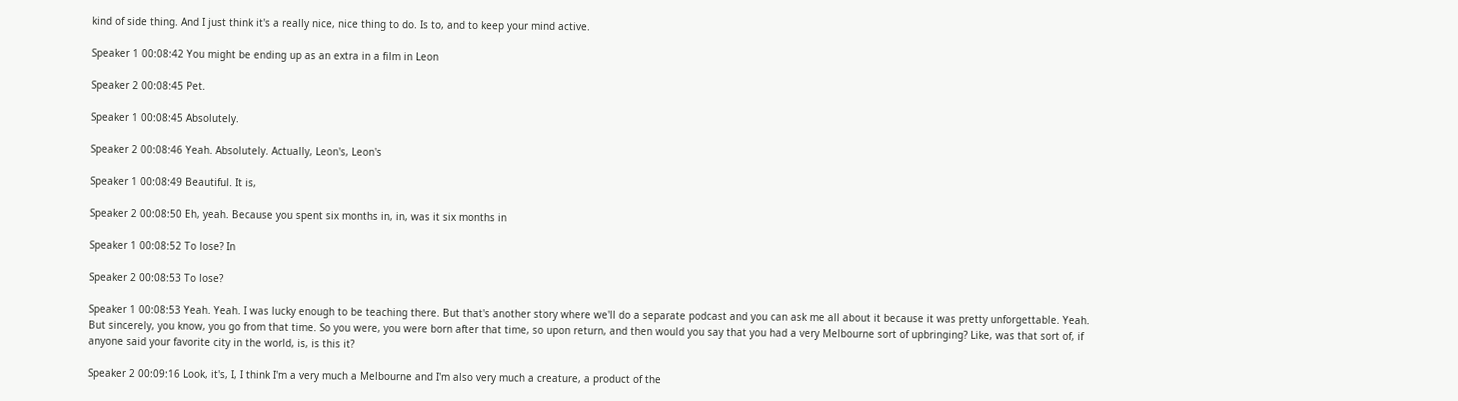kind of side thing. And I just think it's a really nice, nice thing to do. Is to, and to keep your mind active.

Speaker 1 00:08:42 You might be ending up as an extra in a film in Leon

Speaker 2 00:08:45 Pet.

Speaker 1 00:08:45 Absolutely.

Speaker 2 00:08:46 Yeah. Absolutely. Actually, Leon's, Leon's

Speaker 1 00:08:49 Beautiful. It is,

Speaker 2 00:08:50 Eh, yeah. Because you spent six months in, in, was it six months in

Speaker 1 00:08:52 To lose? In

Speaker 2 00:08:53 To lose?

Speaker 1 00:08:53 Yeah. Yeah. I was lucky enough to be teaching there. But that's another story where we'll do a separate podcast and you can ask me all about it because it was pretty unforgettable. Yeah. But sincerely, you know, you go from that time. So you were, you were born after that time, so upon return, and then would you say that you had a very Melbourne sort of upbringing? Like, was that sort of, if anyone said your favorite city in the world, is, is this it?

Speaker 2 00:09:16 Look, it's, I, I think I'm a very much a Melbourne and I'm also very much a creature, a product of the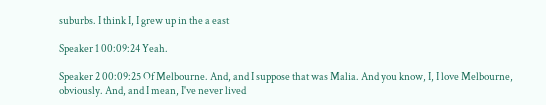suburbs. I think I, I grew up in the a east

Speaker 1 00:09:24 Yeah.

Speaker 2 00:09:25 Of Melbourne. And, and I suppose that was Malia. And you know, I, I love Melbourne, obviously. And, and I mean, I've never lived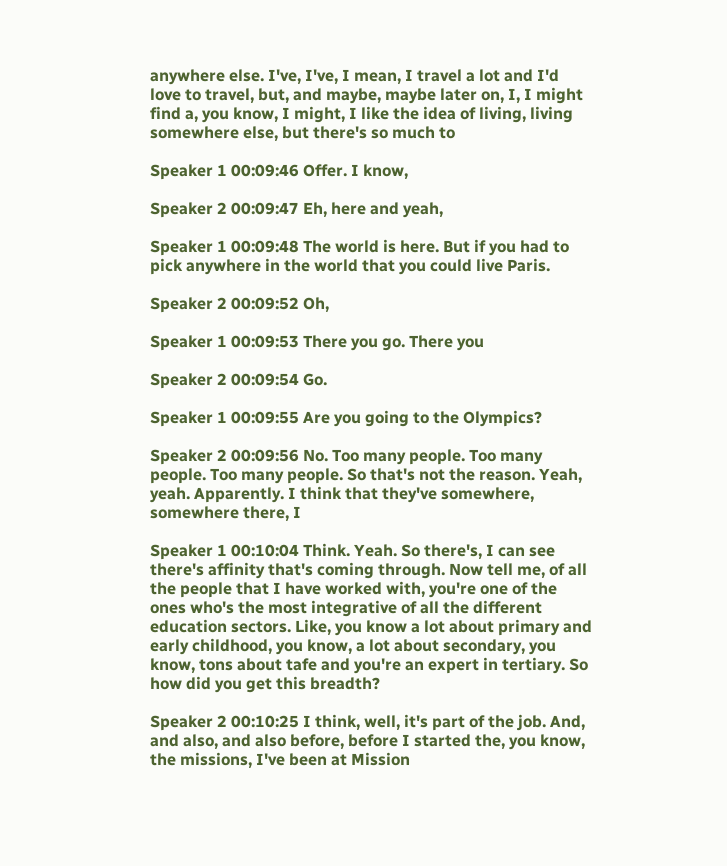anywhere else. I've, I've, I mean, I travel a lot and I'd love to travel, but, and maybe, maybe later on, I, I might find a, you know, I might, I like the idea of living, living somewhere else, but there's so much to

Speaker 1 00:09:46 Offer. I know,

Speaker 2 00:09:47 Eh, here and yeah,

Speaker 1 00:09:48 The world is here. But if you had to pick anywhere in the world that you could live Paris.

Speaker 2 00:09:52 Oh,

Speaker 1 00:09:53 There you go. There you

Speaker 2 00:09:54 Go.

Speaker 1 00:09:55 Are you going to the Olympics?

Speaker 2 00:09:56 No. Too many people. Too many people. Too many people. So that's not the reason. Yeah, yeah. Apparently. I think that they've somewhere, somewhere there, I

Speaker 1 00:10:04 Think. Yeah. So there's, I can see there's affinity that's coming through. Now tell me, of all the people that I have worked with, you're one of the ones who's the most integrative of all the different education sectors. Like, you know a lot about primary and early childhood, you know, a lot about secondary, you know, tons about tafe and you're an expert in tertiary. So how did you get this breadth?

Speaker 2 00:10:25 I think, well, it's part of the job. And, and also, and also before, before I started the, you know, the missions, I've been at Mission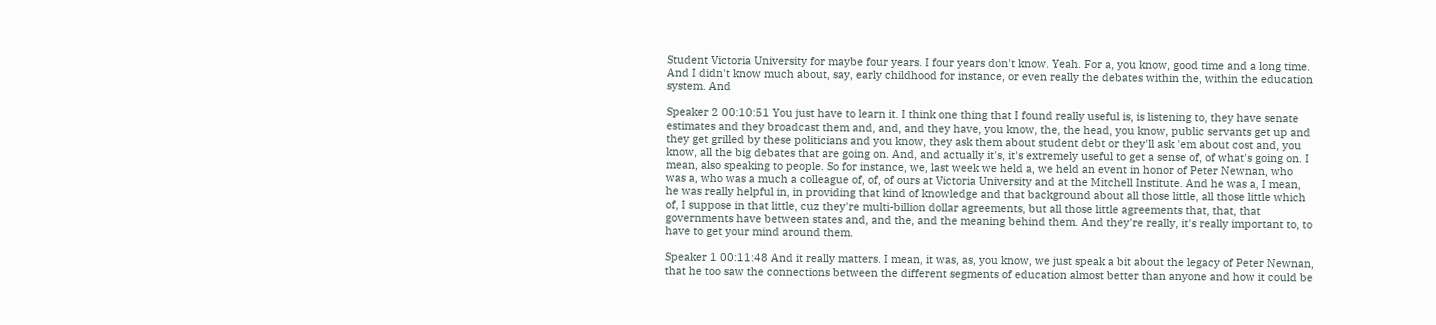Student Victoria University for maybe four years. I four years don't know. Yeah. For a, you know, good time and a long time. And I didn't know much about, say, early childhood for instance, or even really the debates within the, within the education system. And

Speaker 2 00:10:51 You just have to learn it. I think one thing that I found really useful is, is listening to, they have senate estimates and they broadcast them and, and, and they have, you know, the, the head, you know, public servants get up and they get grilled by these politicians and you know, they ask them about student debt or they'll ask 'em about cost and, you know, all the big debates that are going on. And, and actually it's, it's extremely useful to get a sense of, of what's going on. I mean, also speaking to people. So for instance, we, last week we held a, we held an event in honor of Peter Newnan, who was a, who was a much a colleague of, of, of ours at Victoria University and at the Mitchell Institute. And he was a, I mean, he was really helpful in, in providing that kind of knowledge and that background about all those little, all those little which of, I suppose in that little, cuz they're multi-billion dollar agreements, but all those little agreements that, that, that governments have between states and, and the, and the meaning behind them. And they're really, it's really important to, to have to get your mind around them.

Speaker 1 00:11:48 And it really matters. I mean, it was, as, you know, we just speak a bit about the legacy of Peter Newnan, that he too saw the connections between the different segments of education almost better than anyone and how it could be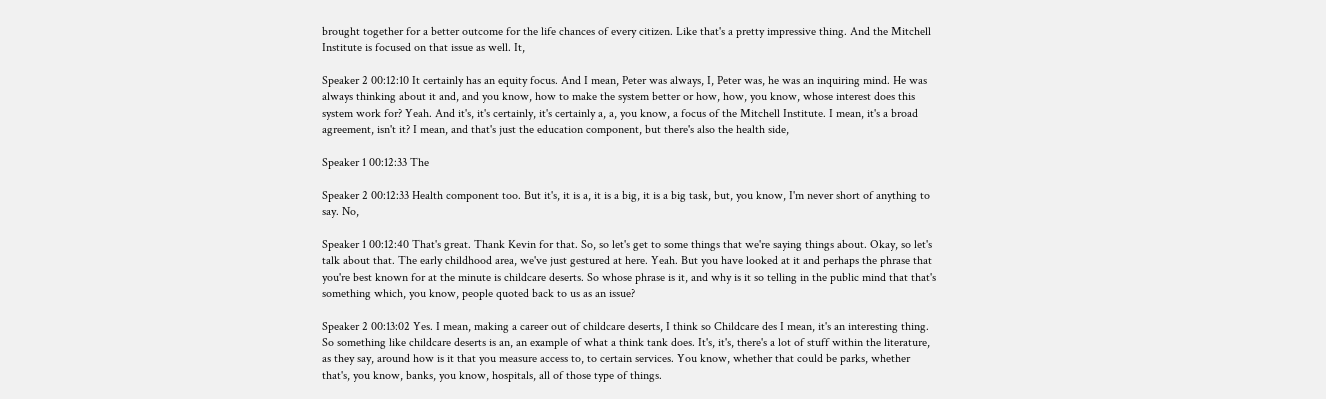brought together for a better outcome for the life chances of every citizen. Like that's a pretty impressive thing. And the Mitchell Institute is focused on that issue as well. It,

Speaker 2 00:12:10 It certainly has an equity focus. And I mean, Peter was always, I, Peter was, he was an inquiring mind. He was always thinking about it and, and you know, how to make the system better or how, how, you know, whose interest does this system work for? Yeah. And it's, it's certainly, it's certainly a, a, you know, a focus of the Mitchell Institute. I mean, it's a broad agreement, isn't it? I mean, and that's just the education component, but there's also the health side,

Speaker 1 00:12:33 The

Speaker 2 00:12:33 Health component too. But it's, it is a, it is a big, it is a big task, but, you know, I'm never short of anything to say. No,

Speaker 1 00:12:40 That's great. Thank Kevin for that. So, so let's get to some things that we're saying things about. Okay, so let's talk about that. The early childhood area, we've just gestured at here. Yeah. But you have looked at it and perhaps the phrase that you're best known for at the minute is childcare deserts. So whose phrase is it, and why is it so telling in the public mind that that's something which, you know, people quoted back to us as an issue?

Speaker 2 00:13:02 Yes. I mean, making a career out of childcare deserts, I think so Childcare des I mean, it's an interesting thing. So something like childcare deserts is an, an example of what a think tank does. It's, it's, there's a lot of stuff within the literature, as they say, around how is it that you measure access to, to certain services. You know, whether that could be parks, whether that's, you know, banks, you know, hospitals, all of those type of things.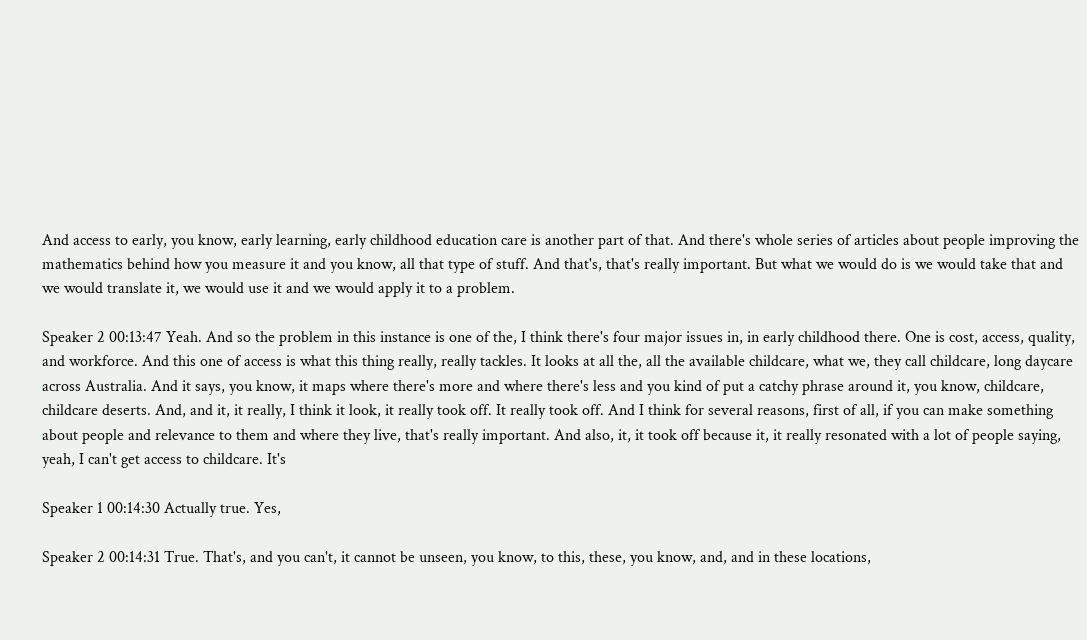And access to early, you know, early learning, early childhood education care is another part of that. And there's whole series of articles about people improving the mathematics behind how you measure it and you know, all that type of stuff. And that's, that's really important. But what we would do is we would take that and we would translate it, we would use it and we would apply it to a problem.

Speaker 2 00:13:47 Yeah. And so the problem in this instance is one of the, I think there's four major issues in, in early childhood there. One is cost, access, quality, and workforce. And this one of access is what this thing really, really tackles. It looks at all the, all the available childcare, what we, they call childcare, long daycare across Australia. And it says, you know, it maps where there's more and where there's less and you kind of put a catchy phrase around it, you know, childcare, childcare deserts. And, and it, it really, I think it look, it really took off. It really took off. And I think for several reasons, first of all, if you can make something about people and relevance to them and where they live, that's really important. And also, it, it took off because it, it really resonated with a lot of people saying, yeah, I can't get access to childcare. It's

Speaker 1 00:14:30 Actually true. Yes,

Speaker 2 00:14:31 True. That's, and you can't, it cannot be unseen, you know, to this, these, you know, and, and in these locations,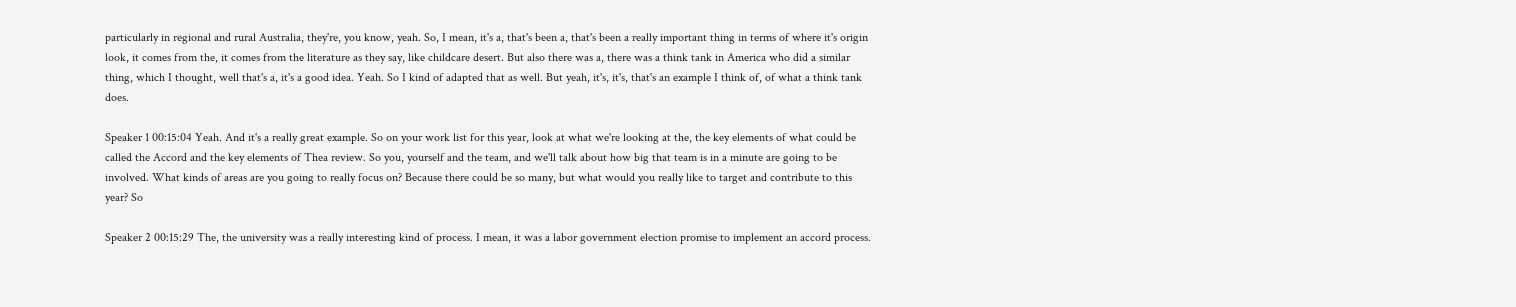particularly in regional and rural Australia, they're, you know, yeah. So, I mean, it's a, that's been a, that's been a really important thing in terms of where it's origin look, it comes from the, it comes from the literature as they say, like childcare desert. But also there was a, there was a think tank in America who did a similar thing, which I thought, well that's a, it's a good idea. Yeah. So I kind of adapted that as well. But yeah, it's, it's, that's an example I think of, of what a think tank does.

Speaker 1 00:15:04 Yeah. And it's a really great example. So on your work list for this year, look at what we're looking at the, the key elements of what could be called the Accord and the key elements of Thea review. So you, yourself and the team, and we'll talk about how big that team is in a minute are going to be involved. What kinds of areas are you going to really focus on? Because there could be so many, but what would you really like to target and contribute to this year? So

Speaker 2 00:15:29 The, the university was a really interesting kind of process. I mean, it was a labor government election promise to implement an accord process.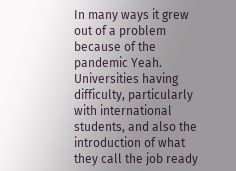In many ways it grew out of a problem because of the pandemic Yeah. Universities having difficulty, particularly with international students, and also the introduction of what they call the job ready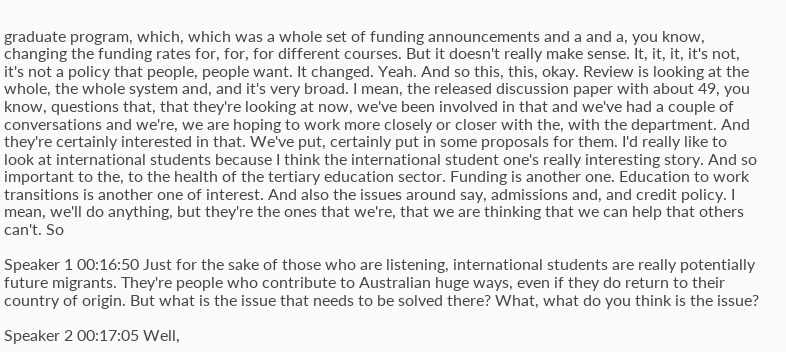graduate program, which, which was a whole set of funding announcements and a and a, you know, changing the funding rates for, for, for different courses. But it doesn't really make sense. It, it, it, it's not, it's not a policy that people, people want. It changed. Yeah. And so this, this, okay. Review is looking at the whole, the whole system and, and it's very broad. I mean, the released discussion paper with about 49, you know, questions that, that they're looking at now, we've been involved in that and we've had a couple of conversations and we're, we are hoping to work more closely or closer with the, with the department. And they're certainly interested in that. We've put, certainly put in some proposals for them. I'd really like to look at international students because I think the international student one's really interesting story. And so important to the, to the health of the tertiary education sector. Funding is another one. Education to work transitions is another one of interest. And also the issues around say, admissions and, and credit policy. I mean, we'll do anything, but they're the ones that we're, that we are thinking that we can help that others can't. So

Speaker 1 00:16:50 Just for the sake of those who are listening, international students are really potentially future migrants. They're people who contribute to Australian huge ways, even if they do return to their country of origin. But what is the issue that needs to be solved there? What, what do you think is the issue?

Speaker 2 00:17:05 Well,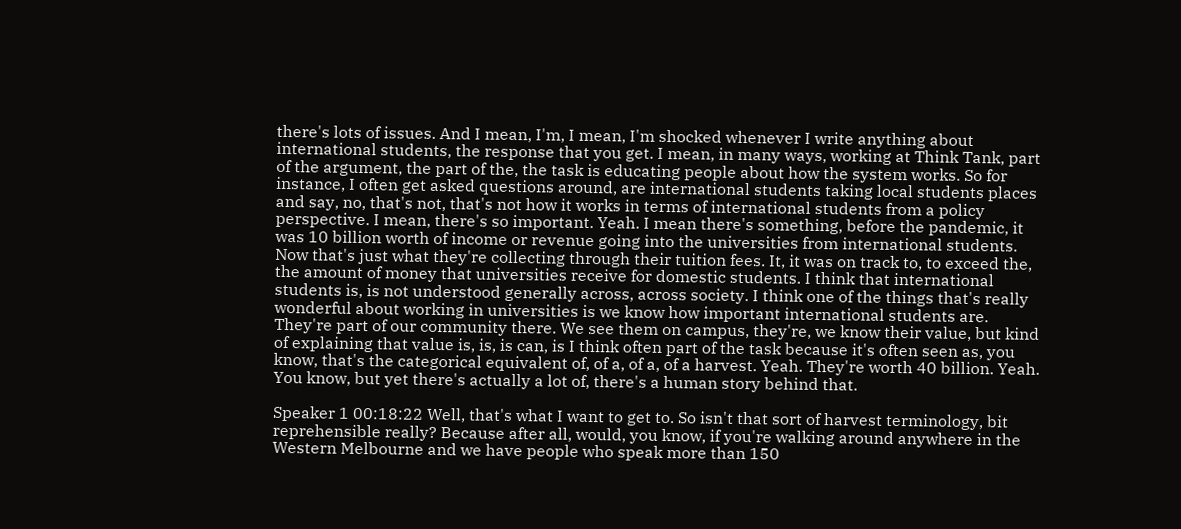there's lots of issues. And I mean, I'm, I mean, I'm shocked whenever I write anything about international students, the response that you get. I mean, in many ways, working at Think Tank, part of the argument, the part of the, the task is educating people about how the system works. So for instance, I often get asked questions around, are international students taking local students places and say, no, that's not, that's not how it works in terms of international students from a policy perspective. I mean, there's so important. Yeah. I mean there's something, before the pandemic, it was 10 billion worth of income or revenue going into the universities from international students. Now that's just what they're collecting through their tuition fees. It, it was on track to, to exceed the, the amount of money that universities receive for domestic students. I think that international students is, is not understood generally across, across society. I think one of the things that's really wonderful about working in universities is we know how important international students are. They're part of our community there. We see them on campus, they're, we know their value, but kind of explaining that value is, is, is can, is I think often part of the task because it's often seen as, you know, that's the categorical equivalent of, of a, of a, of a harvest. Yeah. They're worth 40 billion. Yeah. You know, but yet there's actually a lot of, there's a human story behind that.

Speaker 1 00:18:22 Well, that's what I want to get to. So isn't that sort of harvest terminology, bit reprehensible really? Because after all, would, you know, if you're walking around anywhere in the Western Melbourne and we have people who speak more than 150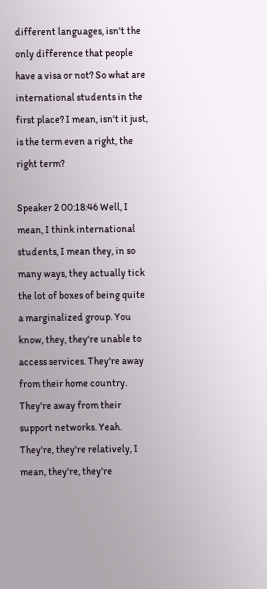different languages, isn't the only difference that people have a visa or not? So what are international students in the first place? I mean, isn't it just, is the term even a right, the right term?

Speaker 2 00:18:46 Well, I mean, I think international students, I mean they, in so many ways, they actually tick the lot of boxes of being quite a marginalized group. You know, they, they're unable to access services. They're away from their home country. They're away from their support networks. Yeah. They're, they're relatively, I mean, they're, they're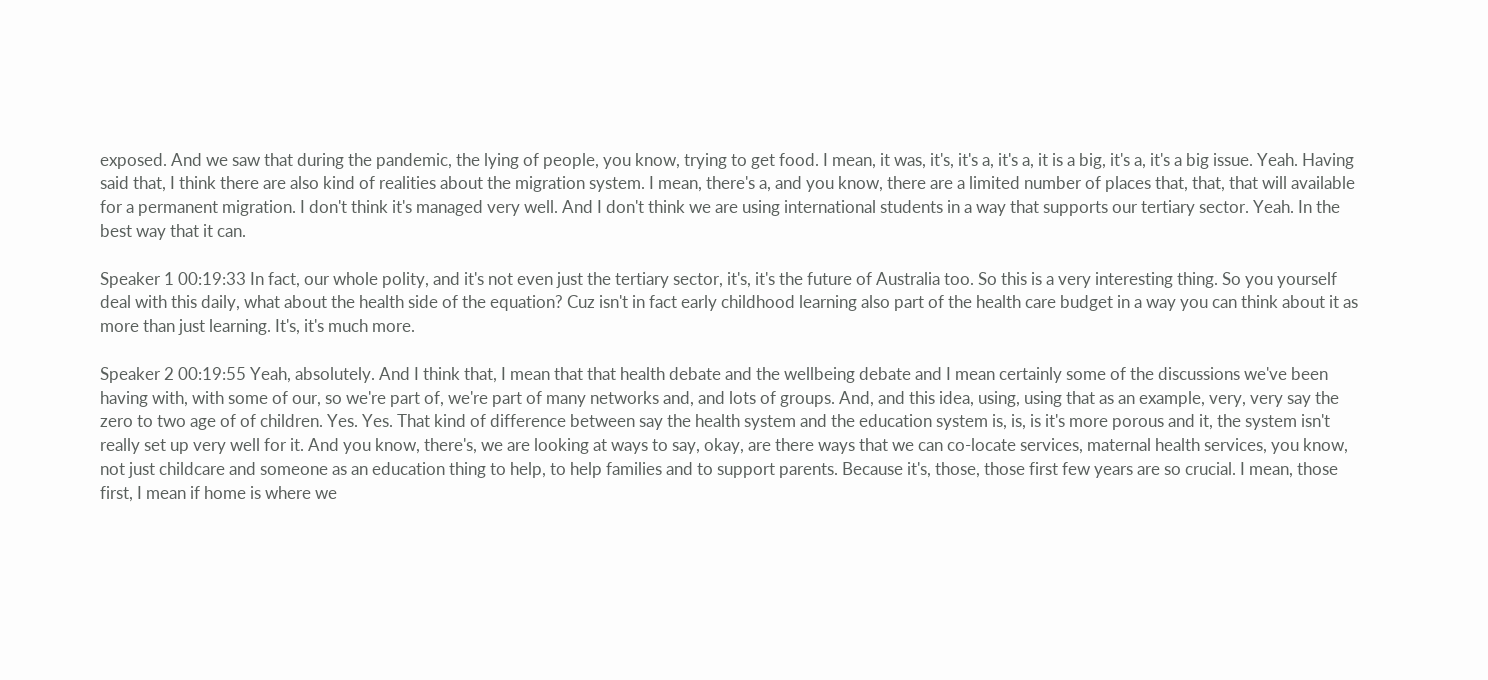exposed. And we saw that during the pandemic, the lying of people, you know, trying to get food. I mean, it was, it's, it's a, it's a, it is a big, it's a, it's a big issue. Yeah. Having said that, I think there are also kind of realities about the migration system. I mean, there's a, and you know, there are a limited number of places that, that, that will available for a permanent migration. I don't think it's managed very well. And I don't think we are using international students in a way that supports our tertiary sector. Yeah. In the best way that it can.

Speaker 1 00:19:33 In fact, our whole polity, and it's not even just the tertiary sector, it's, it's the future of Australia too. So this is a very interesting thing. So you yourself deal with this daily, what about the health side of the equation? Cuz isn't in fact early childhood learning also part of the health care budget in a way you can think about it as more than just learning. It's, it's much more.

Speaker 2 00:19:55 Yeah, absolutely. And I think that, I mean that that health debate and the wellbeing debate and I mean certainly some of the discussions we've been having with, with some of our, so we're part of, we're part of many networks and, and lots of groups. And, and this idea, using, using that as an example, very, very say the zero to two age of of children. Yes. Yes. That kind of difference between say the health system and the education system is, is, is it's more porous and it, the system isn't really set up very well for it. And you know, there's, we are looking at ways to say, okay, are there ways that we can co-locate services, maternal health services, you know, not just childcare and someone as an education thing to help, to help families and to support parents. Because it's, those, those first few years are so crucial. I mean, those first, I mean if home is where we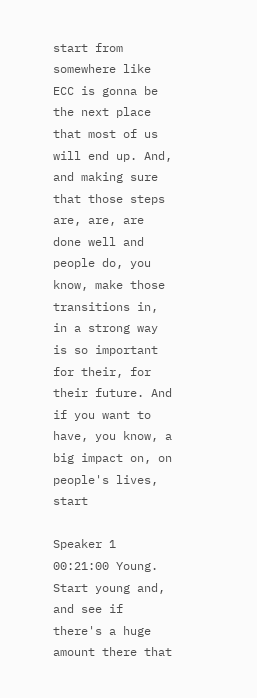start from somewhere like ECC is gonna be the next place that most of us will end up. And, and making sure that those steps are, are, are done well and people do, you know, make those transitions in, in a strong way is so important for their, for their future. And if you want to have, you know, a big impact on, on people's lives, start

Speaker 1 00:21:00 Young. Start young and, and see if there's a huge amount there that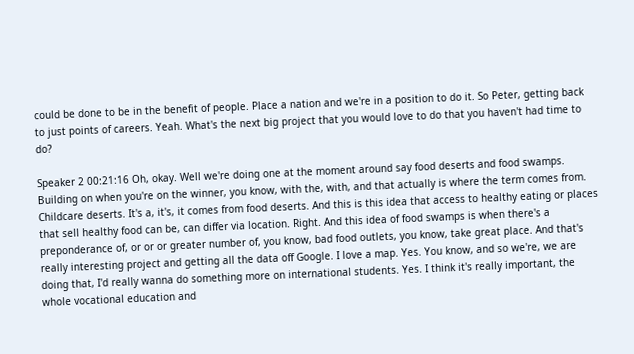could be done to be in the benefit of people. Place a nation and we're in a position to do it. So Peter, getting back to just points of careers. Yeah. What's the next big project that you would love to do that you haven't had time to do?

Speaker 2 00:21:16 Oh, okay. Well we're doing one at the moment around say food deserts and food swamps. Building on when you're on the winner, you know, with the, with, and that actually is where the term comes from. Childcare deserts. It's a, it's, it comes from food deserts. And this is this idea that access to healthy eating or places that sell healthy food can be, can differ via location. Right. And this idea of food swamps is when there's a preponderance of, or or or greater number of, you know, bad food outlets, you know, take great place. And that's really interesting project and getting all the data off Google. I love a map. Yes. You know, and so we're, we are doing that, I'd really wanna do something more on international students. Yes. I think it's really important, the whole vocational education and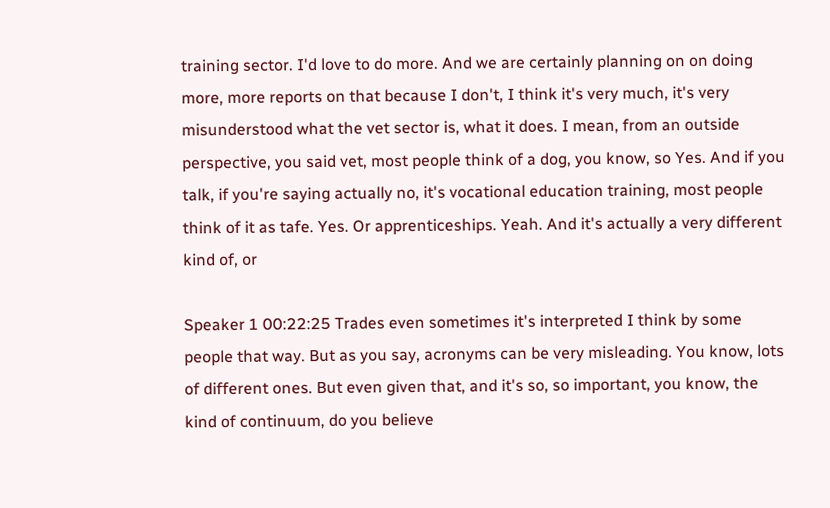training sector. I'd love to do more. And we are certainly planning on on doing more, more reports on that because I don't, I think it's very much, it's very misunderstood what the vet sector is, what it does. I mean, from an outside perspective, you said vet, most people think of a dog, you know, so Yes. And if you talk, if you're saying actually no, it's vocational education training, most people think of it as tafe. Yes. Or apprenticeships. Yeah. And it's actually a very different kind of, or

Speaker 1 00:22:25 Trades even sometimes it's interpreted I think by some people that way. But as you say, acronyms can be very misleading. You know, lots of different ones. But even given that, and it's so, so important, you know, the kind of continuum, do you believe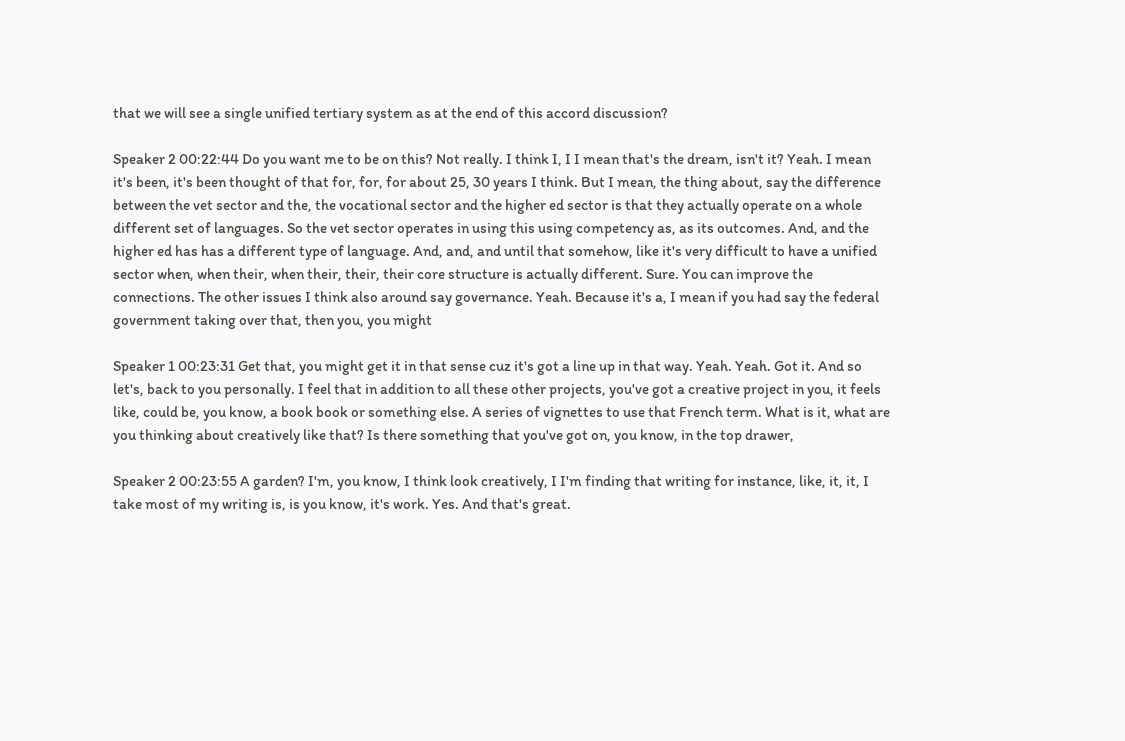that we will see a single unified tertiary system as at the end of this accord discussion?

Speaker 2 00:22:44 Do you want me to be on this? Not really. I think I, I I mean that's the dream, isn't it? Yeah. I mean it's been, it's been thought of that for, for, for about 25, 30 years I think. But I mean, the thing about, say the difference between the vet sector and the, the vocational sector and the higher ed sector is that they actually operate on a whole different set of languages. So the vet sector operates in using this using competency as, as its outcomes. And, and the higher ed has has a different type of language. And, and, and until that somehow, like it's very difficult to have a unified sector when, when their, when their, their, their core structure is actually different. Sure. You can improve the connections. The other issues I think also around say governance. Yeah. Because it's a, I mean if you had say the federal government taking over that, then you, you might

Speaker 1 00:23:31 Get that, you might get it in that sense cuz it's got a line up in that way. Yeah. Yeah. Got it. And so let's, back to you personally. I feel that in addition to all these other projects, you've got a creative project in you, it feels like, could be, you know, a book book or something else. A series of vignettes to use that French term. What is it, what are you thinking about creatively like that? Is there something that you've got on, you know, in the top drawer,

Speaker 2 00:23:55 A garden? I'm, you know, I think look creatively, I I'm finding that writing for instance, like, it, it, I take most of my writing is, is you know, it's work. Yes. And that's great.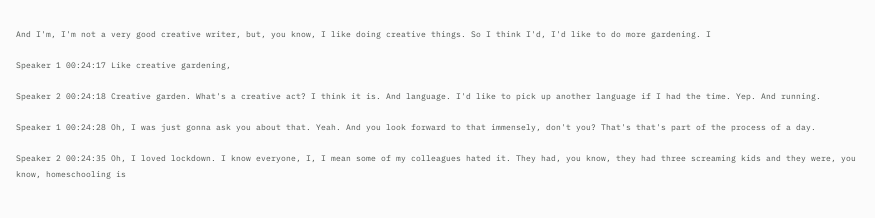And I'm, I'm not a very good creative writer, but, you know, I like doing creative things. So I think I'd, I'd like to do more gardening. I

Speaker 1 00:24:17 Like creative gardening,

Speaker 2 00:24:18 Creative garden. What's a creative act? I think it is. And language. I'd like to pick up another language if I had the time. Yep. And running.

Speaker 1 00:24:28 Oh, I was just gonna ask you about that. Yeah. And you look forward to that immensely, don't you? That's that's part of the process of a day.

Speaker 2 00:24:35 Oh, I loved lockdown. I know everyone, I, I mean some of my colleagues hated it. They had, you know, they had three screaming kids and they were, you know, homeschooling is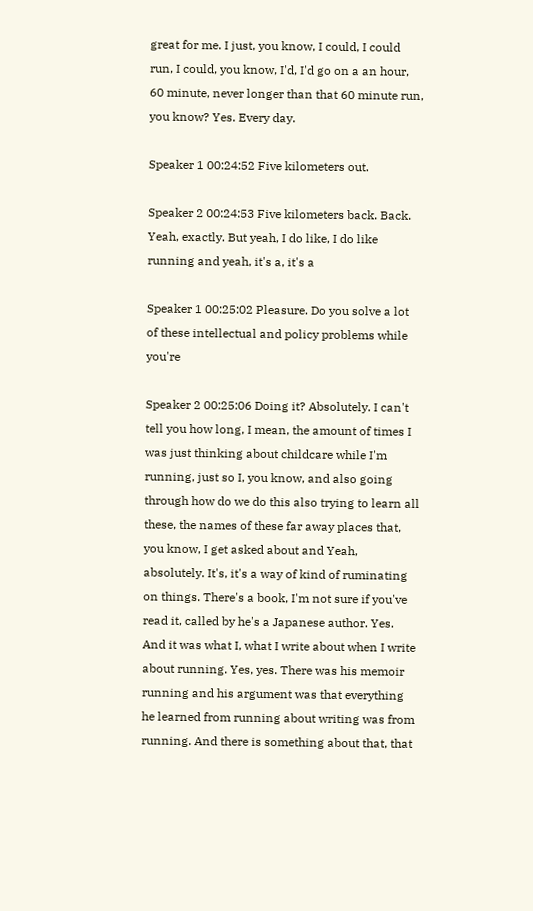great for me. I just, you know, I could, I could run, I could, you know, I'd, I'd go on a an hour, 60 minute, never longer than that 60 minute run, you know? Yes. Every day.

Speaker 1 00:24:52 Five kilometers out.

Speaker 2 00:24:53 Five kilometers back. Back. Yeah, exactly. But yeah, I do like, I do like running and yeah, it's a, it's a

Speaker 1 00:25:02 Pleasure. Do you solve a lot of these intellectual and policy problems while you're

Speaker 2 00:25:06 Doing it? Absolutely. I can't tell you how long, I mean, the amount of times I was just thinking about childcare while I'm running, just so I, you know, and also going through how do we do this also trying to learn all these, the names of these far away places that, you know, I get asked about and Yeah, absolutely. It's, it's a way of kind of ruminating on things. There's a book, I'm not sure if you've read it, called by he's a Japanese author. Yes. And it was what I, what I write about when I write about running. Yes, yes. There was his memoir running and his argument was that everything he learned from running about writing was from running. And there is something about that, that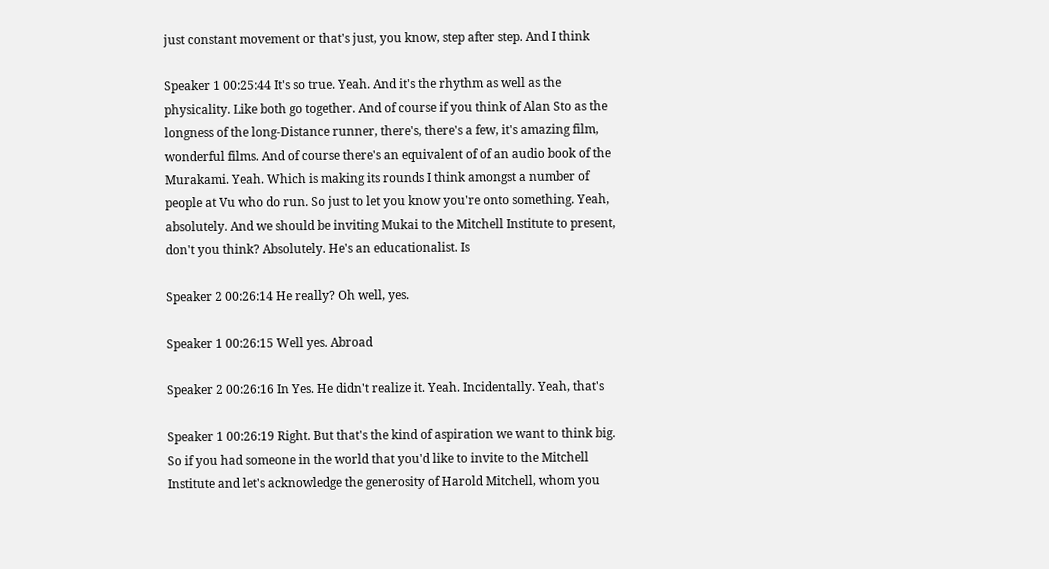just constant movement or that's just, you know, step after step. And I think

Speaker 1 00:25:44 It's so true. Yeah. And it's the rhythm as well as the physicality. Like both go together. And of course if you think of Alan Sto as the longness of the long-Distance runner, there's, there's a few, it's amazing film, wonderful films. And of course there's an equivalent of of an audio book of the Murakami. Yeah. Which is making its rounds I think amongst a number of people at Vu who do run. So just to let you know you're onto something. Yeah, absolutely. And we should be inviting Mukai to the Mitchell Institute to present, don't you think? Absolutely. He's an educationalist. Is

Speaker 2 00:26:14 He really? Oh well, yes.

Speaker 1 00:26:15 Well yes. Abroad

Speaker 2 00:26:16 In Yes. He didn't realize it. Yeah. Incidentally. Yeah, that's

Speaker 1 00:26:19 Right. But that's the kind of aspiration we want to think big. So if you had someone in the world that you'd like to invite to the Mitchell Institute and let's acknowledge the generosity of Harold Mitchell, whom you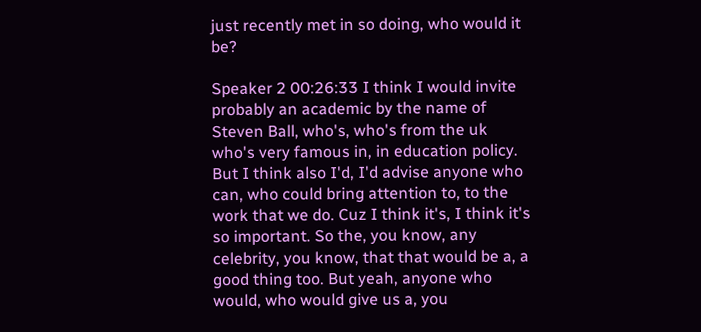just recently met in so doing, who would it be?

Speaker 2 00:26:33 I think I would invite probably an academic by the name of Steven Ball, who's, who's from the uk who's very famous in, in education policy. But I think also I'd, I'd advise anyone who can, who could bring attention to, to the work that we do. Cuz I think it's, I think it's so important. So the, you know, any celebrity, you know, that that would be a, a good thing too. But yeah, anyone who would, who would give us a, you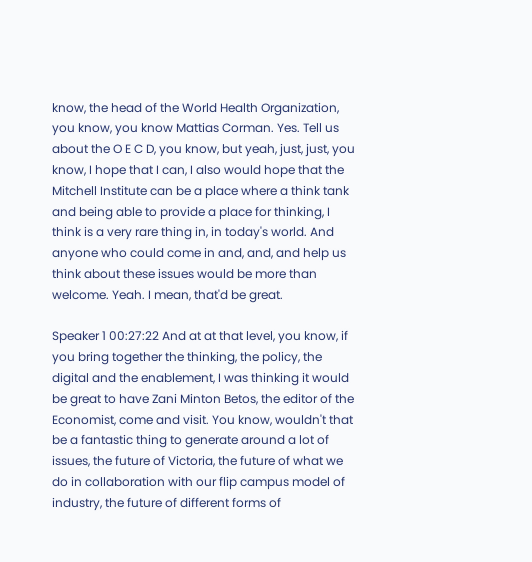know, the head of the World Health Organization, you know, you know Mattias Corman. Yes. Tell us about the O E C D, you know, but yeah, just, just, you know, I hope that I can, I also would hope that the Mitchell Institute can be a place where a think tank and being able to provide a place for thinking, I think is a very rare thing in, in today's world. And anyone who could come in and, and, and help us think about these issues would be more than welcome. Yeah. I mean, that'd be great.

Speaker 1 00:27:22 And at at that level, you know, if you bring together the thinking, the policy, the digital and the enablement, I was thinking it would be great to have Zani Minton Betos, the editor of the Economist, come and visit. You know, wouldn't that be a fantastic thing to generate around a lot of issues, the future of Victoria, the future of what we do in collaboration with our flip campus model of industry, the future of different forms of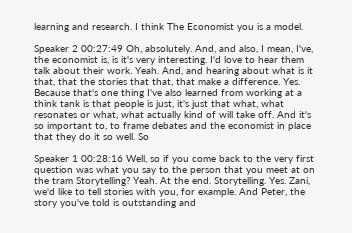learning and research. I think The Economist you is a model.

Speaker 2 00:27:49 Oh, absolutely. And, and also, I mean, I've, the economist is, is it's very interesting. I'd love to hear them talk about their work. Yeah. And, and hearing about what is it that, that the stories that that, that make a difference. Yes. Because that's one thing I've also learned from working at a think tank is that people is just, it's just that what, what resonates or what, what actually kind of will take off. And it's so important to, to frame debates and the economist in place that they do it so well. So

Speaker 1 00:28:16 Well, so if you come back to the very first question was what you say to the person that you meet at on the tram Storytelling? Yeah. At the end. Storytelling. Yes. Zani, we'd like to tell stories with you, for example. And Peter, the story you've told is outstanding and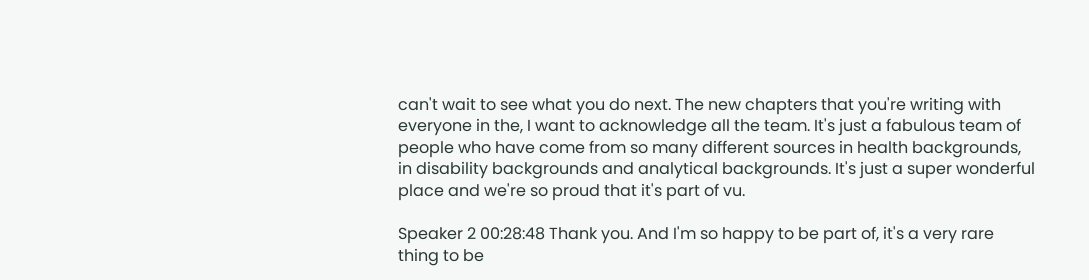can't wait to see what you do next. The new chapters that you're writing with everyone in the, I want to acknowledge all the team. It's just a fabulous team of people who have come from so many different sources in health backgrounds, in disability backgrounds and analytical backgrounds. It's just a super wonderful place and we're so proud that it's part of vu.

Speaker 2 00:28:48 Thank you. And I'm so happy to be part of, it's a very rare thing to be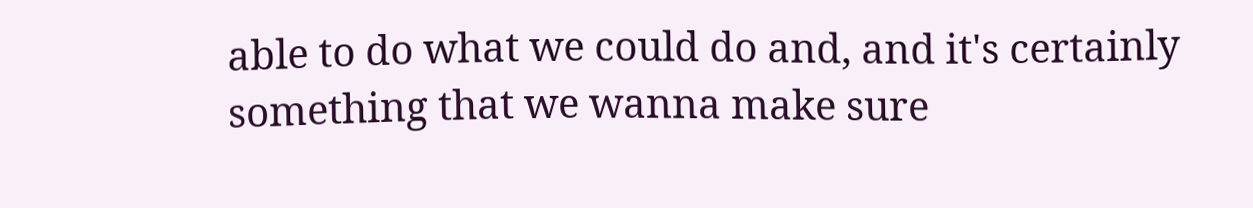able to do what we could do and, and it's certainly something that we wanna make sure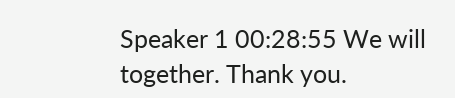Speaker 1 00:28:55 We will together. Thank you.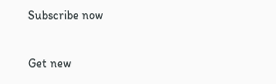Subscribe now

Get new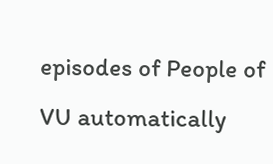episodes of People of VU automatically